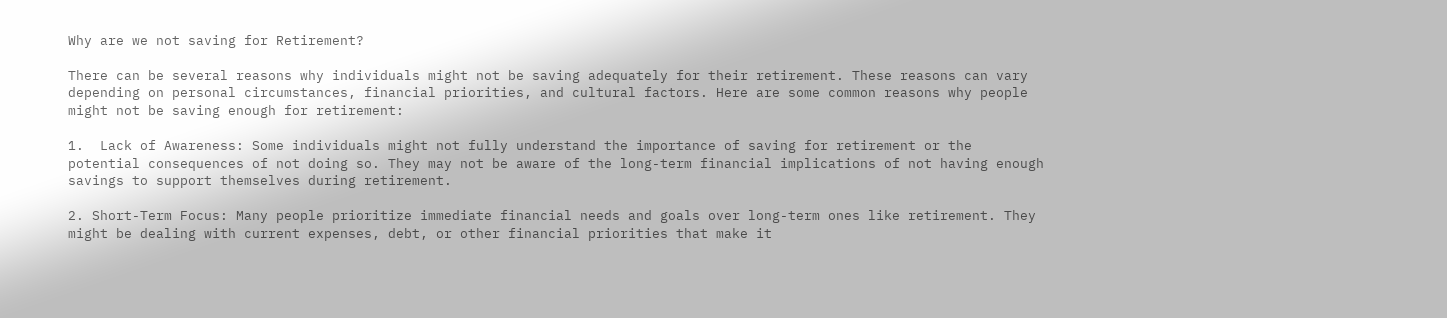Why are we not saving for Retirement?

There can be several reasons why individuals might not be saving adequately for their retirement. These reasons can vary depending on personal circumstances, financial priorities, and cultural factors. Here are some common reasons why people might not be saving enough for retirement:

1.  Lack of Awareness: Some individuals might not fully understand the importance of saving for retirement or the potential consequences of not doing so. They may not be aware of the long-term financial implications of not having enough savings to support themselves during retirement.

2. Short-Term Focus: Many people prioritize immediate financial needs and goals over long-term ones like retirement. They might be dealing with current expenses, debt, or other financial priorities that make it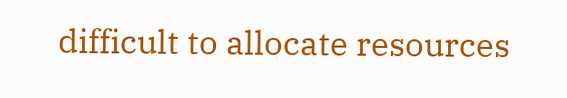difficult to allocate resources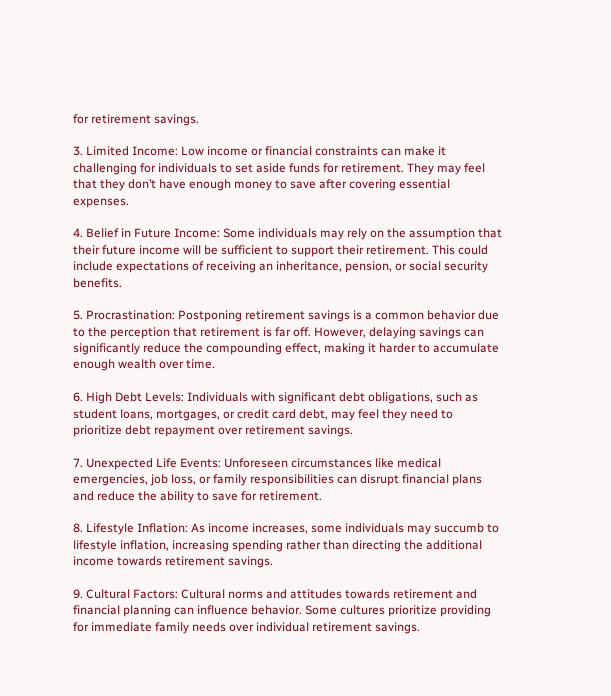for retirement savings.

3. Limited Income: Low income or financial constraints can make it challenging for individuals to set aside funds for retirement. They may feel that they don’t have enough money to save after covering essential expenses.

4. Belief in Future Income: Some individuals may rely on the assumption that their future income will be sufficient to support their retirement. This could include expectations of receiving an inheritance, pension, or social security benefits.

5. Procrastination: Postponing retirement savings is a common behavior due to the perception that retirement is far off. However, delaying savings can significantly reduce the compounding effect, making it harder to accumulate enough wealth over time.

6. High Debt Levels: Individuals with significant debt obligations, such as student loans, mortgages, or credit card debt, may feel they need to prioritize debt repayment over retirement savings.

7. Unexpected Life Events: Unforeseen circumstances like medical emergencies, job loss, or family responsibilities can disrupt financial plans and reduce the ability to save for retirement.

8. Lifestyle Inflation: As income increases, some individuals may succumb to lifestyle inflation, increasing spending rather than directing the additional income towards retirement savings.

9. Cultural Factors: Cultural norms and attitudes towards retirement and financial planning can influence behavior. Some cultures prioritize providing for immediate family needs over individual retirement savings.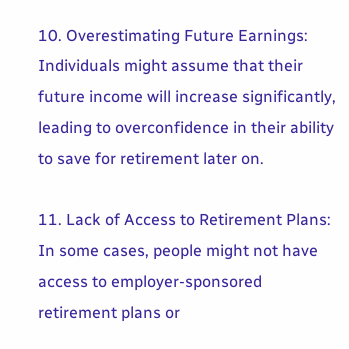10. Overestimating Future Earnings: Individuals might assume that their future income will increase significantly, leading to overconfidence in their ability to save for retirement later on.

11. Lack of Access to Retirement Plans: In some cases, people might not have access to employer-sponsored retirement plans or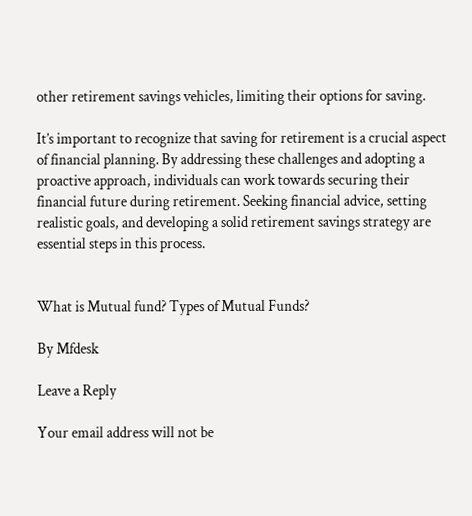other retirement savings vehicles, limiting their options for saving.

It’s important to recognize that saving for retirement is a crucial aspect of financial planning. By addressing these challenges and adopting a proactive approach, individuals can work towards securing their financial future during retirement. Seeking financial advice, setting realistic goals, and developing a solid retirement savings strategy are essential steps in this process.


What is Mutual fund? Types of Mutual Funds?

By Mfdesk

Leave a Reply

Your email address will not be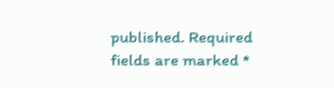published. Required fields are marked *